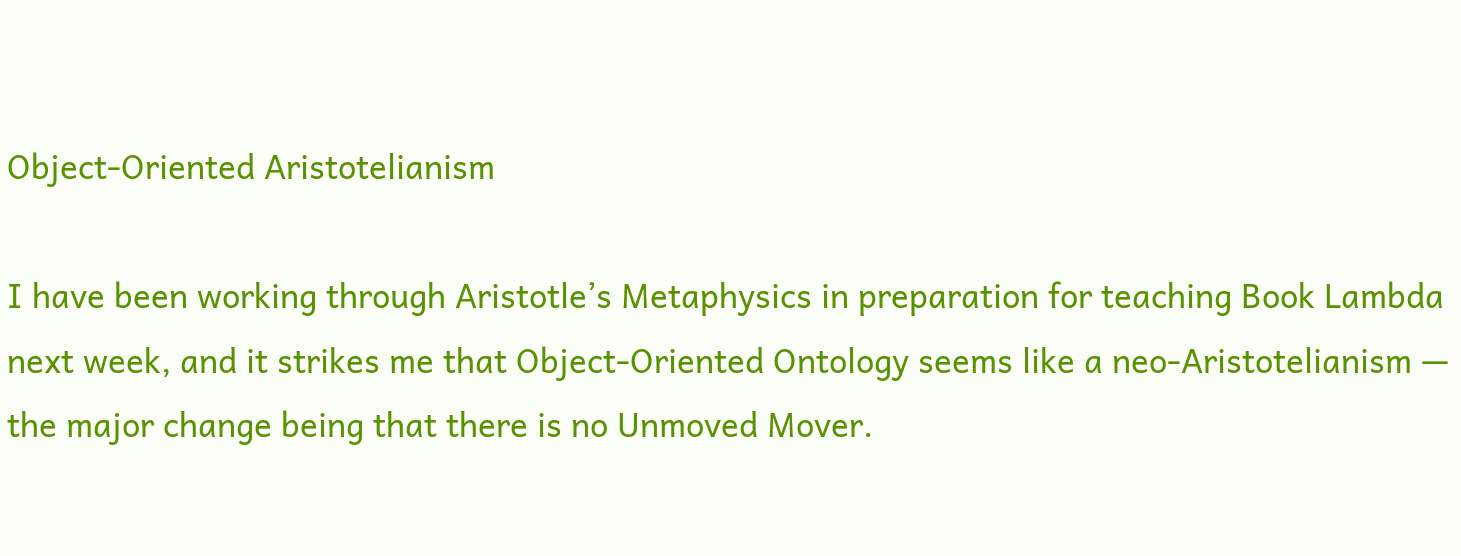Object-Oriented Aristotelianism

I have been working through Aristotle’s Metaphysics in preparation for teaching Book Lambda next week, and it strikes me that Object-Oriented Ontology seems like a neo-Aristotelianism — the major change being that there is no Unmoved Mover.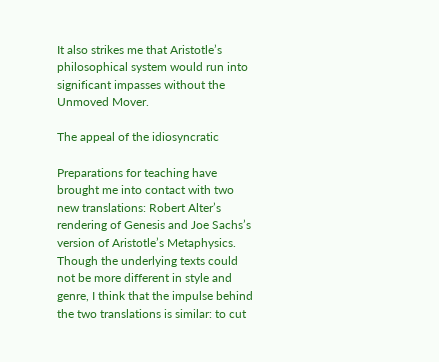It also strikes me that Aristotle’s philosophical system would run into significant impasses without the Unmoved Mover.

The appeal of the idiosyncratic

Preparations for teaching have brought me into contact with two new translations: Robert Alter’s rendering of Genesis and Joe Sachs’s version of Aristotle’s Metaphysics. Though the underlying texts could not be more different in style and genre, I think that the impulse behind the two translations is similar: to cut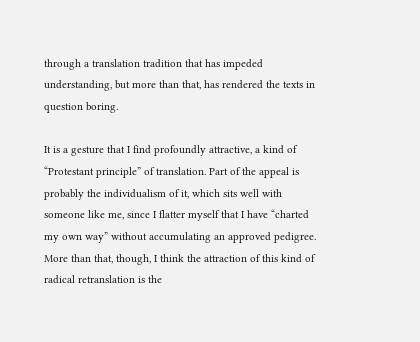through a translation tradition that has impeded understanding, but more than that, has rendered the texts in question boring.

It is a gesture that I find profoundly attractive, a kind of “Protestant principle” of translation. Part of the appeal is probably the individualism of it, which sits well with someone like me, since I flatter myself that I have “charted my own way” without accumulating an approved pedigree. More than that, though, I think the attraction of this kind of radical retranslation is the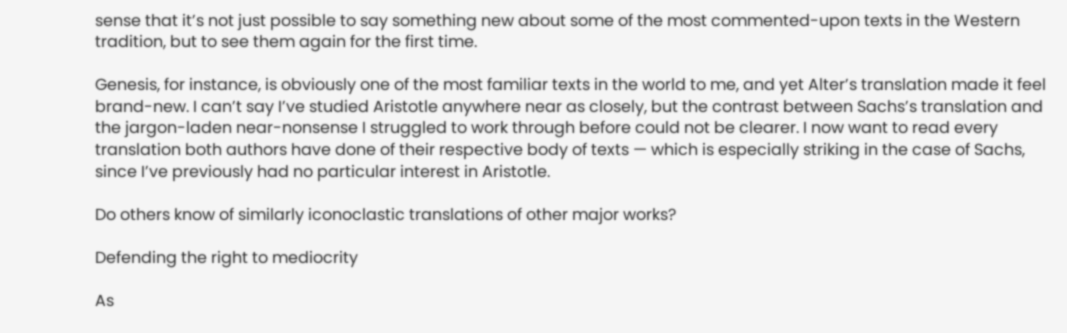sense that it’s not just possible to say something new about some of the most commented-upon texts in the Western tradition, but to see them again for the first time.

Genesis, for instance, is obviously one of the most familiar texts in the world to me, and yet Alter’s translation made it feel brand-new. I can’t say I’ve studied Aristotle anywhere near as closely, but the contrast between Sachs’s translation and the jargon-laden near-nonsense I struggled to work through before could not be clearer. I now want to read every translation both authors have done of their respective body of texts — which is especially striking in the case of Sachs, since I’ve previously had no particular interest in Aristotle.

Do others know of similarly iconoclastic translations of other major works?

Defending the right to mediocrity

As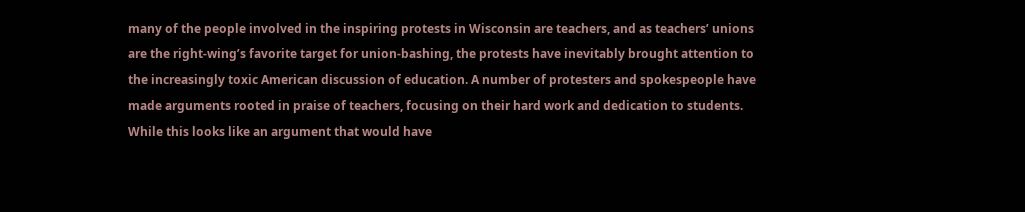many of the people involved in the inspiring protests in Wisconsin are teachers, and as teachers’ unions are the right-wing’s favorite target for union-bashing, the protests have inevitably brought attention to the increasingly toxic American discussion of education. A number of protesters and spokespeople have made arguments rooted in praise of teachers, focusing on their hard work and dedication to students. While this looks like an argument that would have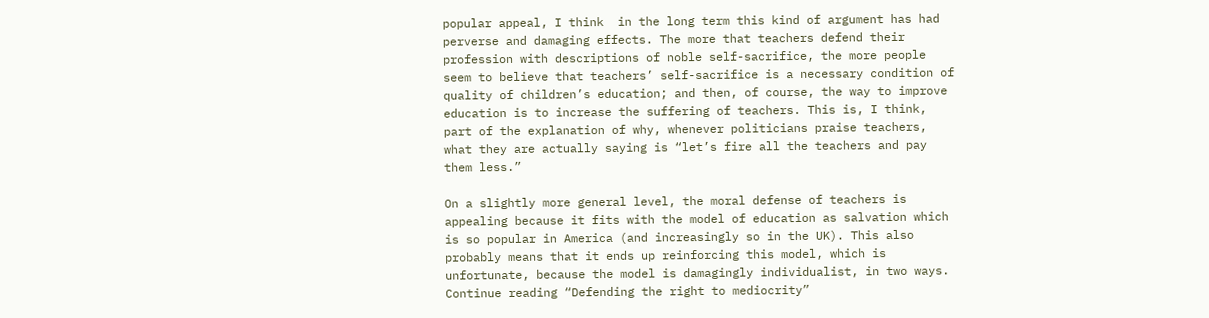popular appeal, I think  in the long term this kind of argument has had perverse and damaging effects. The more that teachers defend their profession with descriptions of noble self-sacrifice, the more people seem to believe that teachers’ self-sacrifice is a necessary condition of quality of children’s education; and then, of course, the way to improve education is to increase the suffering of teachers. This is, I think, part of the explanation of why, whenever politicians praise teachers, what they are actually saying is “let’s fire all the teachers and pay them less.”

On a slightly more general level, the moral defense of teachers is appealing because it fits with the model of education as salvation which is so popular in America (and increasingly so in the UK). This also probably means that it ends up reinforcing this model, which is unfortunate, because the model is damagingly individualist, in two ways. Continue reading “Defending the right to mediocrity”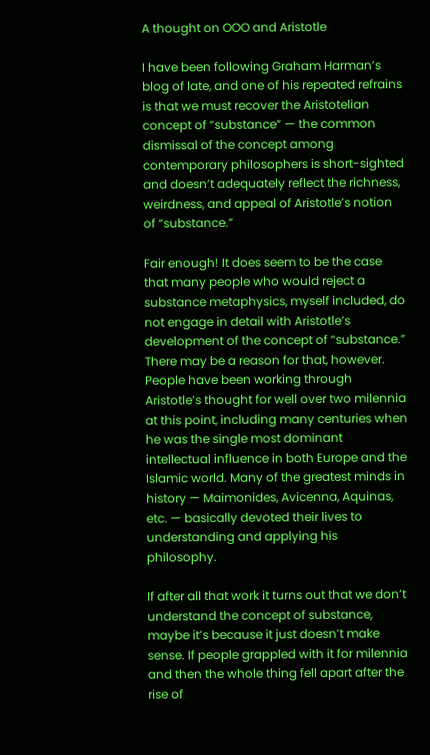A thought on OOO and Aristotle

I have been following Graham Harman’s blog of late, and one of his repeated refrains is that we must recover the Aristotelian concept of “substance” — the common dismissal of the concept among contemporary philosophers is short-sighted and doesn’t adequately reflect the richness, weirdness, and appeal of Aristotle’s notion of “substance.”

Fair enough! It does seem to be the case that many people who would reject a substance metaphysics, myself included, do not engage in detail with Aristotle’s development of the concept of “substance.” There may be a reason for that, however. People have been working through Aristotle’s thought for well over two milennia at this point, including many centuries when he was the single most dominant intellectual influence in both Europe and the Islamic world. Many of the greatest minds in history — Maimonides, Avicenna, Aquinas, etc. — basically devoted their lives to understanding and applying his philosophy.

If after all that work it turns out that we don’t understand the concept of substance, maybe it’s because it just doesn’t make sense. If people grappled with it for milennia and then the whole thing fell apart after the rise of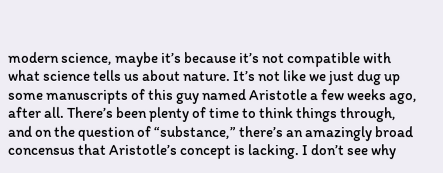modern science, maybe it’s because it’s not compatible with what science tells us about nature. It’s not like we just dug up some manuscripts of this guy named Aristotle a few weeks ago, after all. There’s been plenty of time to think things through, and on the question of “substance,” there’s an amazingly broad concensus that Aristotle’s concept is lacking. I don’t see why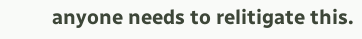anyone needs to relitigate this.